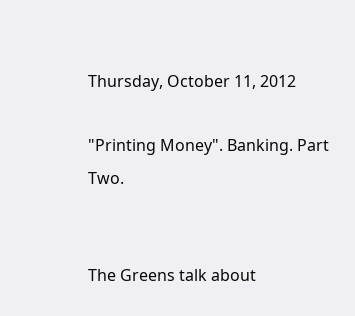Thursday, October 11, 2012

"Printing Money". Banking. Part Two.


The Greens talk about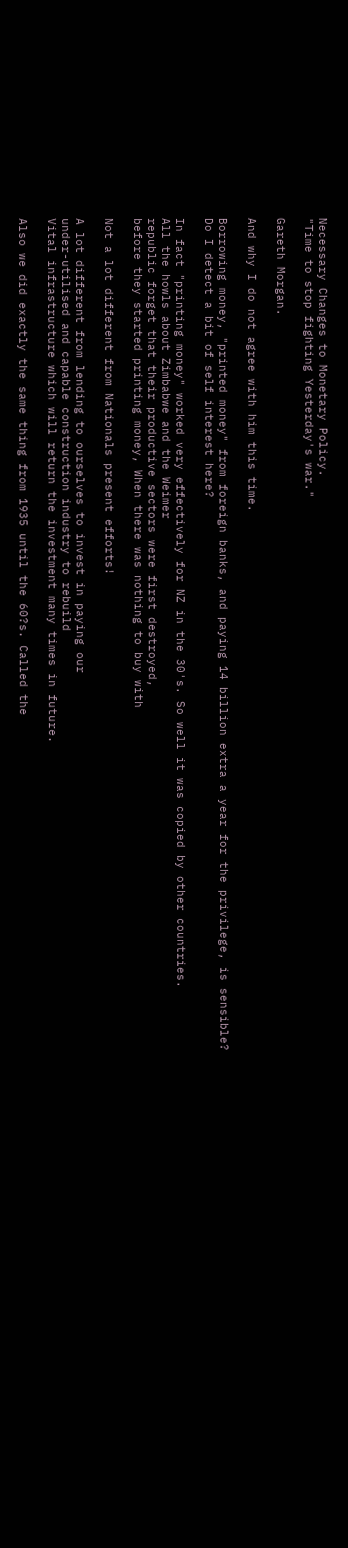Necessary Changes to Monetary Policy.
"Time to stop fighting Yesterday's war."

Gareth Morgan.

And why I do not agree with him this time.

Borrowing money, "printed money" from foreign banks, and paying 14 billion extra a year for the privilege, is sensible?
Do I detect a bit of self interest here?

In fact "printing money" worked very effectively for NZ in the 30's. So well it was copied by other countries.
All the howls about Zimbabwe and the Weimer
republic forget that their productive sectors were first destroyed,
before they started printing money, When there was nothing to buy with

Not a lot different from Nationals present efforts!

A lot different from lending to ourselves to invest in paying our
under-utilised and capable construction industry to rebuild
Vital infrastructure which will return the investment many times in future.

Also we did exactly the same thing from 1935 until the 60?s. Called the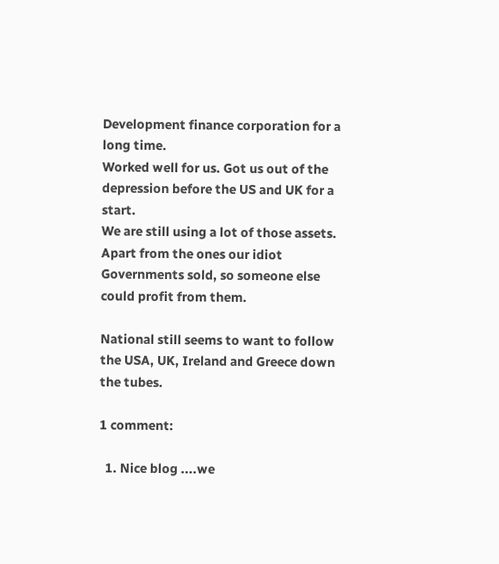Development finance corporation for a long time.
Worked well for us. Got us out of the depression before the US and UK for a start.
We are still using a lot of those assets. Apart from the ones our idiot
Governments sold, so someone else could profit from them.

National still seems to want to follow the USA, UK, Ireland and Greece down the tubes.

1 comment:

  1. Nice blog ....we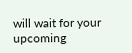will wait for your upcoming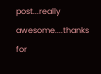post...really awesome....thanks for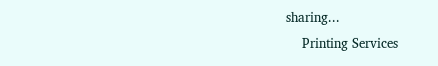sharing...
    Printing Services